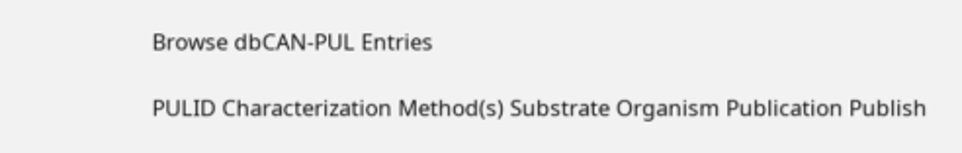Browse dbCAN-PUL Entries

PULID Characterization Method(s) Substrate Organism Publication Publish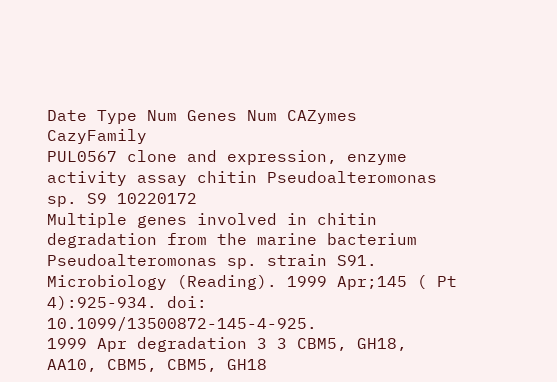Date Type Num Genes Num CAZymes CazyFamily
PUL0567 clone and expression, enzyme activity assay chitin Pseudoalteromonas sp. S9 10220172
Multiple genes involved in chitin degradation from the marine bacterium Pseudoalteromonas sp. strain S91. Microbiology (Reading). 1999 Apr;145 ( Pt 4):925-934. doi: 10.1099/13500872-145-4-925.
1999 Apr degradation 3 3 CBM5, GH18, AA10, CBM5, CBM5, GH18